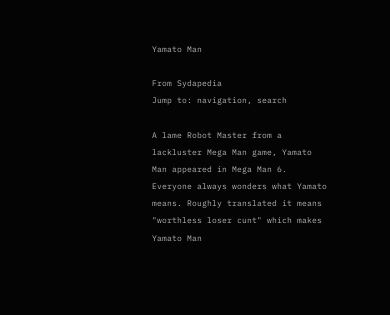Yamato Man

From Sydapedia
Jump to: navigation, search

A lame Robot Master from a lackluster Mega Man game, Yamato Man appeared in Mega Man 6. Everyone always wonders what Yamato means. Roughly translated it means "worthless loser cunt" which makes Yamato Man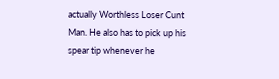actually Worthless Loser Cunt Man. He also has to pick up his spear tip whenever he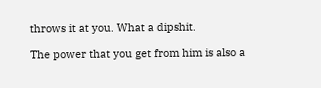throws it at you. What a dipshit.

The power that you get from him is also a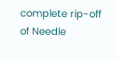complete rip-off of Needle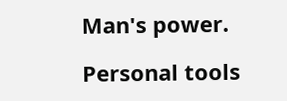Man's power.

Personal tools